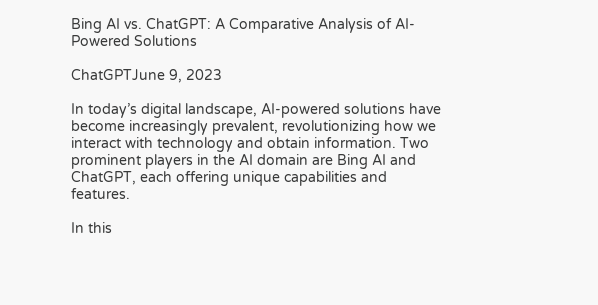Bing AI vs. ChatGPT: A Comparative Analysis of AI-Powered Solutions

ChatGPTJune 9, 2023

In today’s digital landscape, AI-powered solutions have become increasingly prevalent, revolutionizing how we interact with technology and obtain information. Two prominent players in the AI domain are Bing AI and ChatGPT, each offering unique capabilities and features.

In this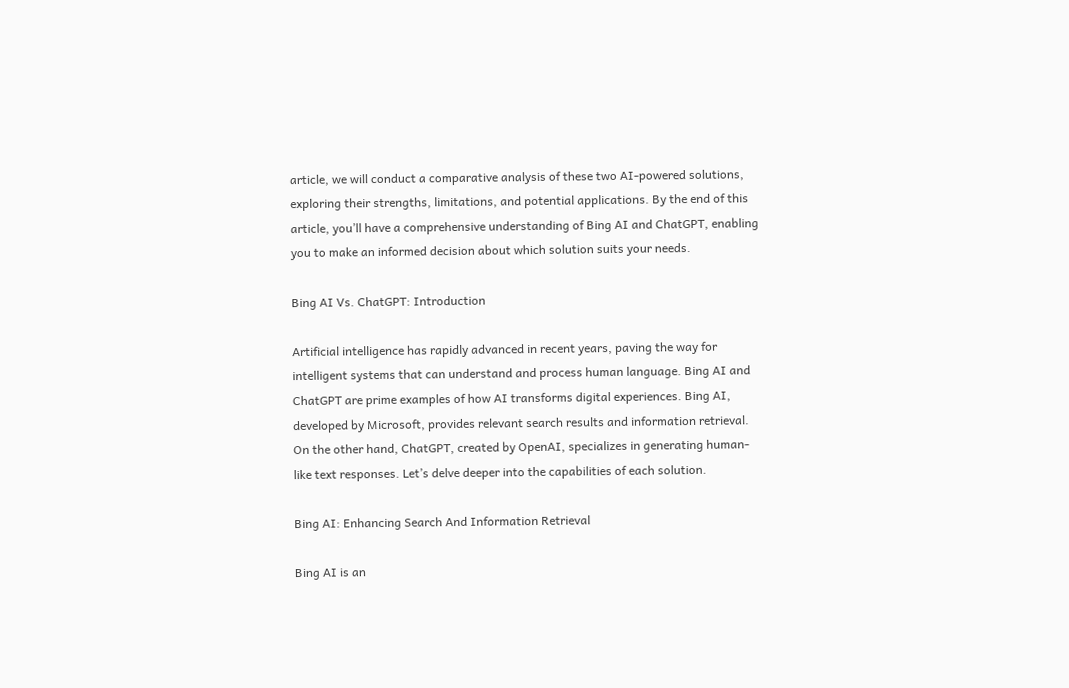article, we will conduct a comparative analysis of these two AI-powered solutions, exploring their strengths, limitations, and potential applications. By the end of this article, you’ll have a comprehensive understanding of Bing AI and ChatGPT, enabling you to make an informed decision about which solution suits your needs.

Bing AI Vs. ChatGPT: Introduction

Artificial intelligence has rapidly advanced in recent years, paving the way for intelligent systems that can understand and process human language. Bing AI and ChatGPT are prime examples of how AI transforms digital experiences. Bing AI, developed by Microsoft, provides relevant search results and information retrieval. On the other hand, ChatGPT, created by OpenAI, specializes in generating human-like text responses. Let’s delve deeper into the capabilities of each solution.

Bing AI: Enhancing Search And Information Retrieval

Bing AI is an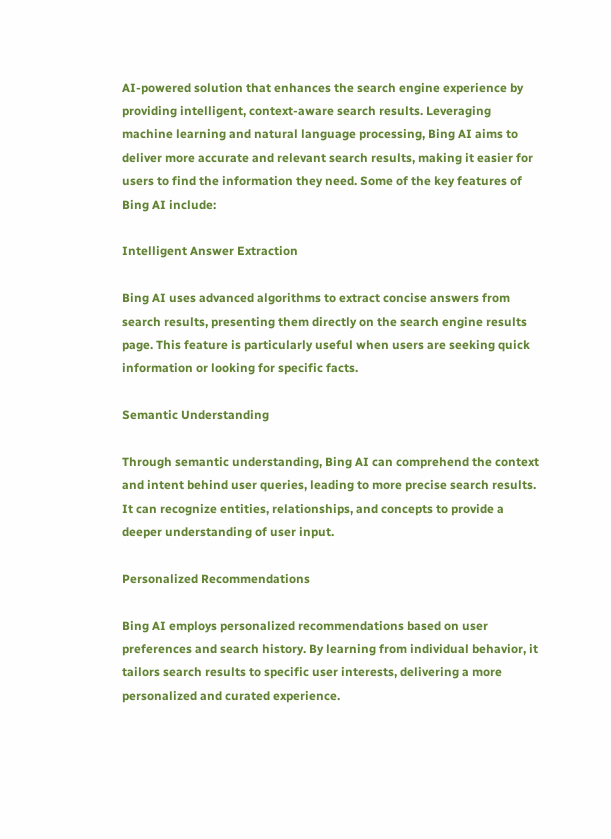AI-powered solution that enhances the search engine experience by providing intelligent, context-aware search results. Leveraging machine learning and natural language processing, Bing AI aims to deliver more accurate and relevant search results, making it easier for users to find the information they need. Some of the key features of Bing AI include:

Intelligent Answer Extraction

Bing AI uses advanced algorithms to extract concise answers from search results, presenting them directly on the search engine results page. This feature is particularly useful when users are seeking quick information or looking for specific facts.

Semantic Understanding

Through semantic understanding, Bing AI can comprehend the context and intent behind user queries, leading to more precise search results. It can recognize entities, relationships, and concepts to provide a deeper understanding of user input.

Personalized Recommendations

Bing AI employs personalized recommendations based on user preferences and search history. By learning from individual behavior, it tailors search results to specific user interests, delivering a more personalized and curated experience.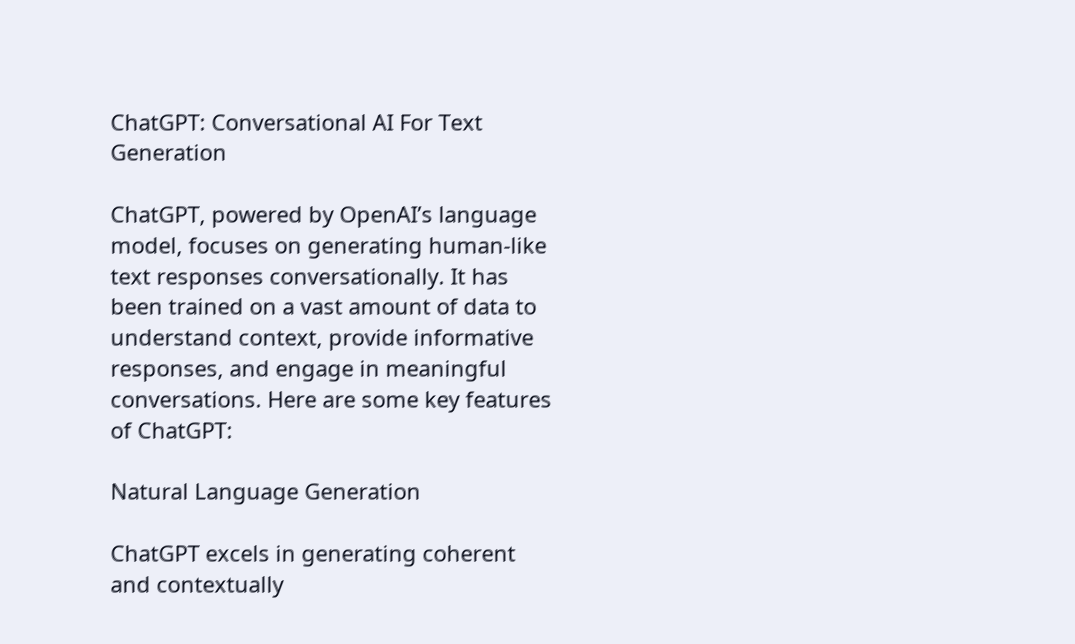ChatGPT: Conversational AI For Text Generation

ChatGPT, powered by OpenAI’s language model, focuses on generating human-like text responses conversationally. It has been trained on a vast amount of data to understand context, provide informative responses, and engage in meaningful conversations. Here are some key features of ChatGPT:

Natural Language Generation

ChatGPT excels in generating coherent and contextually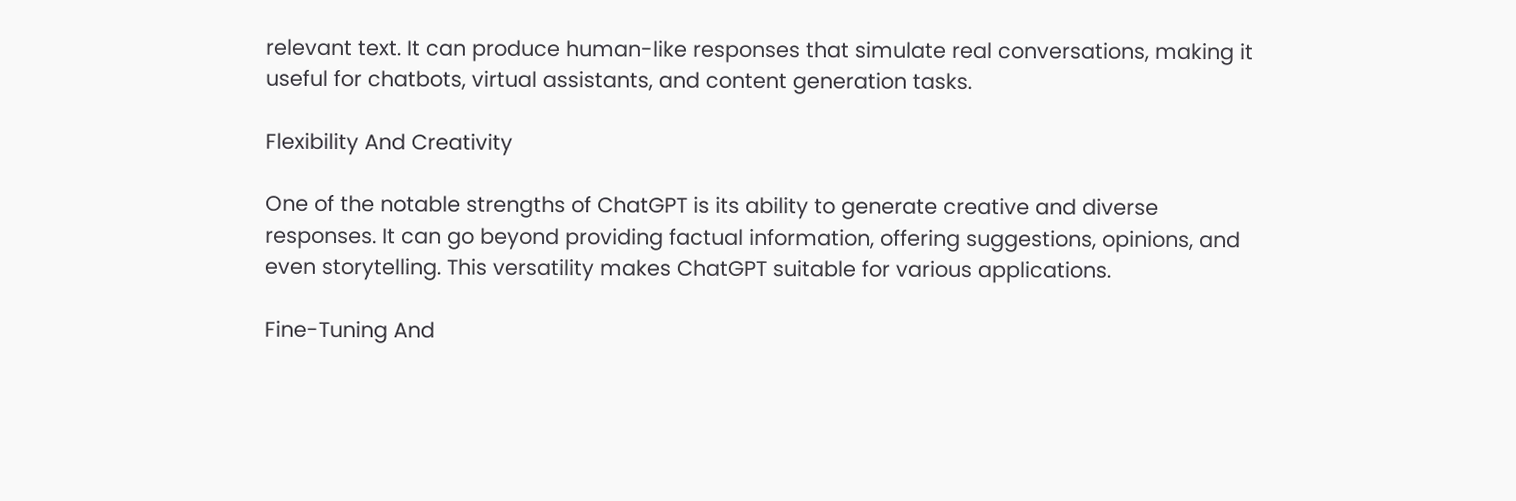relevant text. It can produce human-like responses that simulate real conversations, making it useful for chatbots, virtual assistants, and content generation tasks.

Flexibility And Creativity

One of the notable strengths of ChatGPT is its ability to generate creative and diverse responses. It can go beyond providing factual information, offering suggestions, opinions, and even storytelling. This versatility makes ChatGPT suitable for various applications.

Fine-Tuning And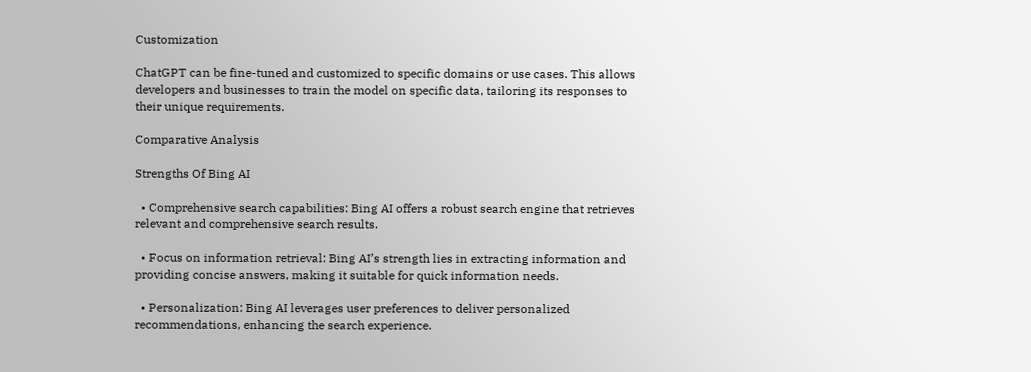Customization

ChatGPT can be fine-tuned and customized to specific domains or use cases. This allows developers and businesses to train the model on specific data, tailoring its responses to their unique requirements.

Comparative Analysis

Strengths Of Bing AI

  • Comprehensive search capabilities: Bing AI offers a robust search engine that retrieves relevant and comprehensive search results.

  • Focus on information retrieval: Bing AI’s strength lies in extracting information and providing concise answers, making it suitable for quick information needs.

  • Personalization: Bing AI leverages user preferences to deliver personalized recommendations, enhancing the search experience.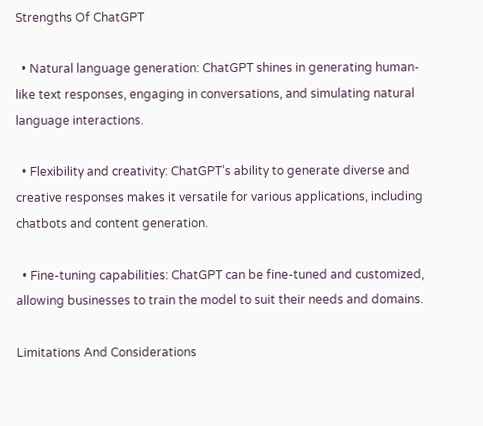Strengths Of ChatGPT

  • Natural language generation: ChatGPT shines in generating human-like text responses, engaging in conversations, and simulating natural language interactions.

  • Flexibility and creativity: ChatGPT’s ability to generate diverse and creative responses makes it versatile for various applications, including chatbots and content generation.

  • Fine-tuning capabilities: ChatGPT can be fine-tuned and customized, allowing businesses to train the model to suit their needs and domains.

Limitations And Considerations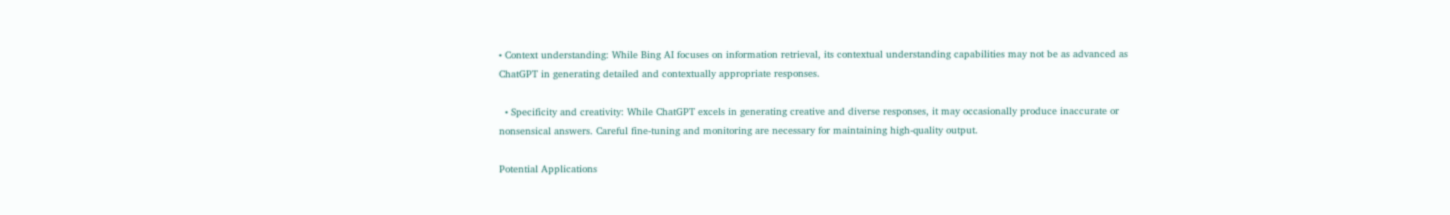• Context understanding: While Bing AI focuses on information retrieval, its contextual understanding capabilities may not be as advanced as ChatGPT in generating detailed and contextually appropriate responses.

  • Specificity and creativity: While ChatGPT excels in generating creative and diverse responses, it may occasionally produce inaccurate or nonsensical answers. Careful fine-tuning and monitoring are necessary for maintaining high-quality output.

Potential Applications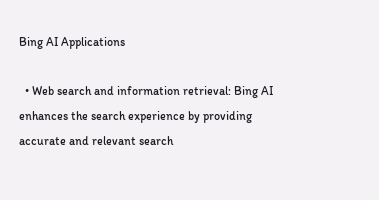Bing AI Applications

  • Web search and information retrieval: Bing AI enhances the search experience by providing accurate and relevant search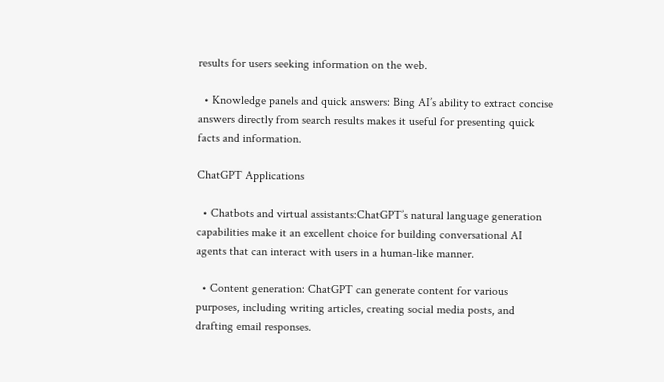results for users seeking information on the web.

  • Knowledge panels and quick answers: Bing AI’s ability to extract concise answers directly from search results makes it useful for presenting quick facts and information.

ChatGPT Applications

  • Chatbots and virtual assistants:ChatGPT’s natural language generation capabilities make it an excellent choice for building conversational AI agents that can interact with users in a human-like manner.

  • Content generation: ChatGPT can generate content for various purposes, including writing articles, creating social media posts, and drafting email responses.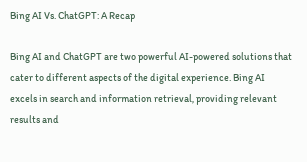Bing AI Vs. ChatGPT: A Recap

Bing AI and ChatGPT are two powerful AI-powered solutions that cater to different aspects of the digital experience. Bing AI excels in search and information retrieval, providing relevant results and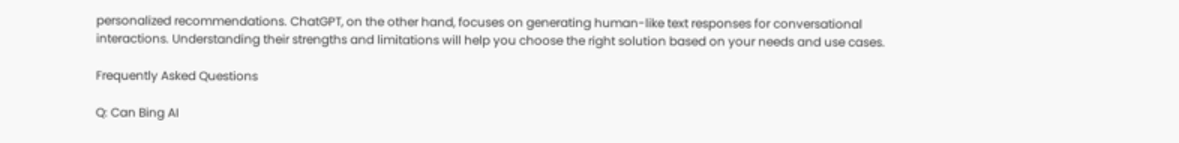personalized recommendations. ChatGPT, on the other hand, focuses on generating human-like text responses for conversational interactions. Understanding their strengths and limitations will help you choose the right solution based on your needs and use cases.

Frequently Asked Questions

Q: Can Bing AI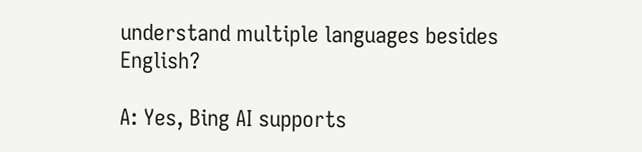understand multiple languages besides English?

A: Yes, Bing AI supports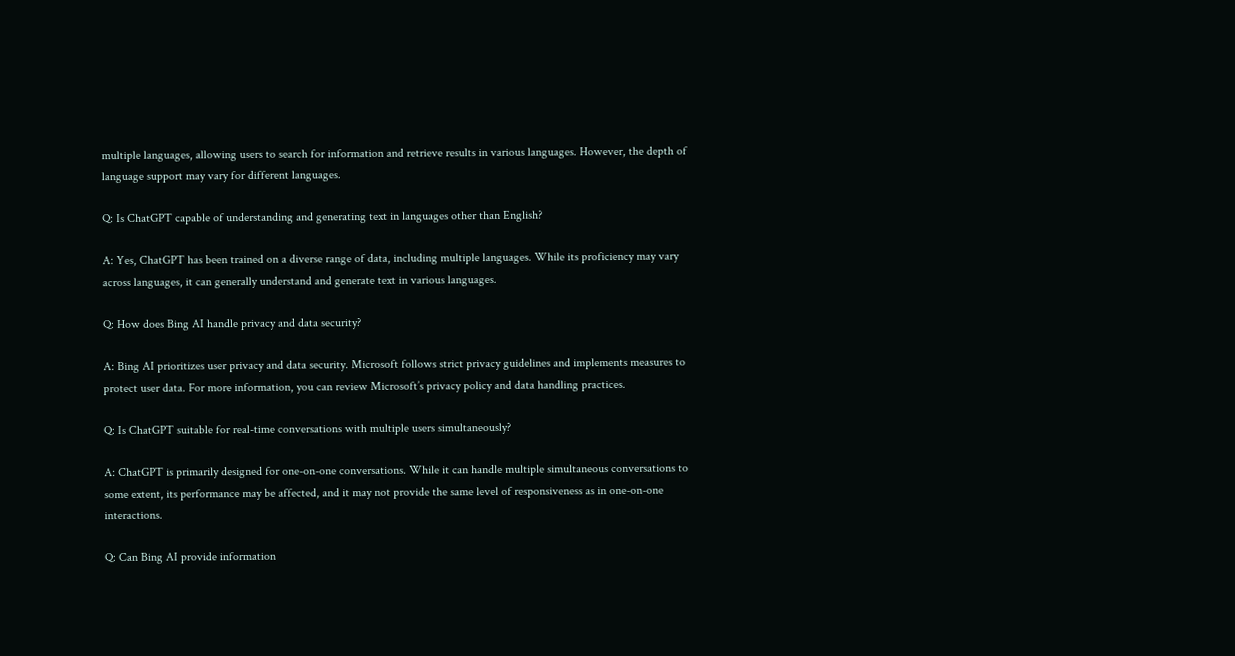multiple languages, allowing users to search for information and retrieve results in various languages. However, the depth of language support may vary for different languages.

Q: Is ChatGPT capable of understanding and generating text in languages other than English?

A: Yes, ChatGPT has been trained on a diverse range of data, including multiple languages. While its proficiency may vary across languages, it can generally understand and generate text in various languages.

Q: How does Bing AI handle privacy and data security?

A: Bing AI prioritizes user privacy and data security. Microsoft follows strict privacy guidelines and implements measures to protect user data. For more information, you can review Microsoft’s privacy policy and data handling practices.

Q: Is ChatGPT suitable for real-time conversations with multiple users simultaneously?

A: ChatGPT is primarily designed for one-on-one conversations. While it can handle multiple simultaneous conversations to some extent, its performance may be affected, and it may not provide the same level of responsiveness as in one-on-one interactions.

Q: Can Bing AI provide information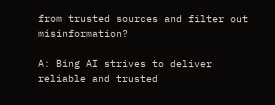from trusted sources and filter out misinformation?

A: Bing AI strives to deliver reliable and trusted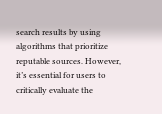search results by using algorithms that prioritize reputable sources. However, it’s essential for users to critically evaluate the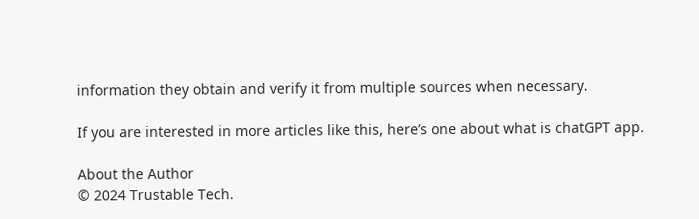information they obtain and verify it from multiple sources when necessary.

If you are interested in more articles like this, here’s one about what is chatGPT app.

About the Author
© 2024 Trustable Tech.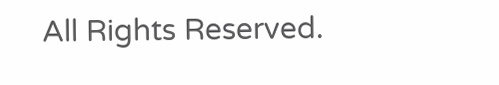All Rights Reserved.